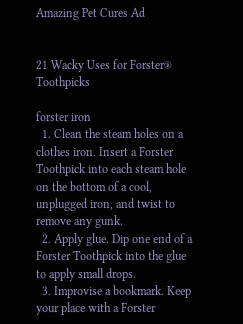Amazing Pet Cures Ad


21 Wacky Uses for Forster® Toothpicks

forster iron
  1. Clean the steam holes on a clothes iron. Insert a Forster Toothpick into each steam hole on the bottom of a cool, unplugged iron, and twist to remove any gunk.
  2. Apply glue. Dip one end of a Forster Toothpick into the glue to apply small drops.
  3. Improvise a bookmark. Keep your place with a Forster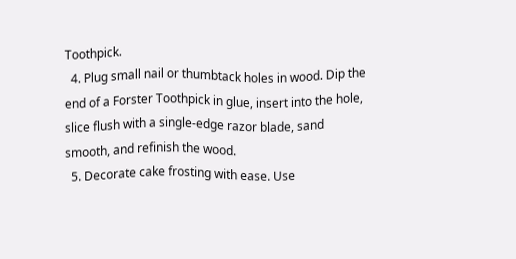Toothpick.
  4. Plug small nail or thumbtack holes in wood. Dip the end of a Forster Toothpick in glue, insert into the hole, slice flush with a single-edge razor blade, sand smooth, and refinish the wood.
  5. Decorate cake frosting with ease. Use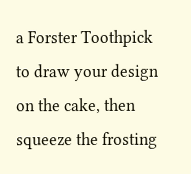a Forster Toothpick to draw your design on the cake, then squeeze the frosting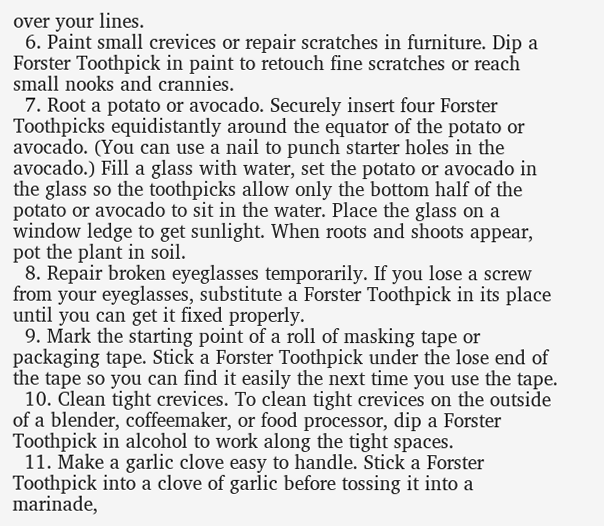over your lines.
  6. Paint small crevices or repair scratches in furniture. Dip a Forster Toothpick in paint to retouch fine scratches or reach small nooks and crannies.
  7. Root a potato or avocado. Securely insert four Forster Toothpicks equidistantly around the equator of the potato or avocado. (You can use a nail to punch starter holes in the avocado.) Fill a glass with water, set the potato or avocado in the glass so the toothpicks allow only the bottom half of the potato or avocado to sit in the water. Place the glass on a window ledge to get sunlight. When roots and shoots appear, pot the plant in soil.
  8. Repair broken eyeglasses temporarily. If you lose a screw from your eyeglasses, substitute a Forster Toothpick in its place until you can get it fixed properly.
  9. Mark the starting point of a roll of masking tape or packaging tape. Stick a Forster Toothpick under the lose end of the tape so you can find it easily the next time you use the tape.
  10. Clean tight crevices. To clean tight crevices on the outside of a blender, coffeemaker, or food processor, dip a Forster Toothpick in alcohol to work along the tight spaces.
  11. Make a garlic clove easy to handle. Stick a Forster Toothpick into a clove of garlic before tossing it into a marinade,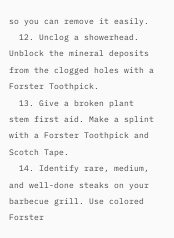so you can remove it easily.
  12. Unclog a showerhead. Unblock the mineral deposits from the clogged holes with a Forster Toothpick.
  13. Give a broken plant stem first aid. Make a splint with a Forster Toothpick and Scotch Tape.
  14. Identify rare, medium, and well-done steaks on your barbecue grill. Use colored Forster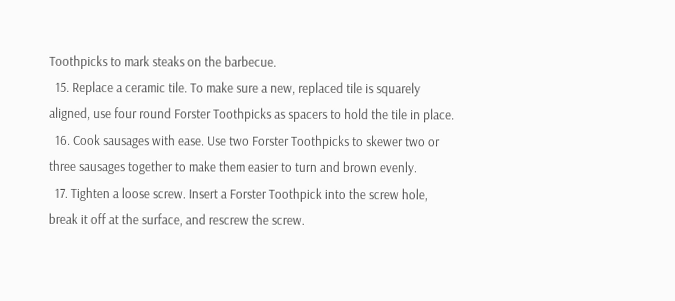Toothpicks to mark steaks on the barbecue.
  15. Replace a ceramic tile. To make sure a new, replaced tile is squarely aligned, use four round Forster Toothpicks as spacers to hold the tile in place.
  16. Cook sausages with ease. Use two Forster Toothpicks to skewer two or three sausages together to make them easier to turn and brown evenly.
  17. Tighten a loose screw. Insert a Forster Toothpick into the screw hole, break it off at the surface, and rescrew the screw.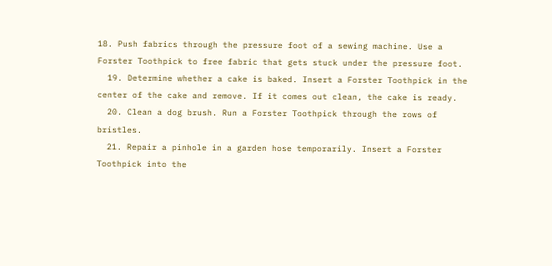18. Push fabrics through the pressure foot of a sewing machine. Use a Forster Toothpick to free fabric that gets stuck under the pressure foot.
  19. Determine whether a cake is baked. Insert a Forster Toothpick in the center of the cake and remove. If it comes out clean, the cake is ready.
  20. Clean a dog brush. Run a Forster Toothpick through the rows of bristles.
  21. Repair a pinhole in a garden hose temporarily. Insert a Forster Toothpick into the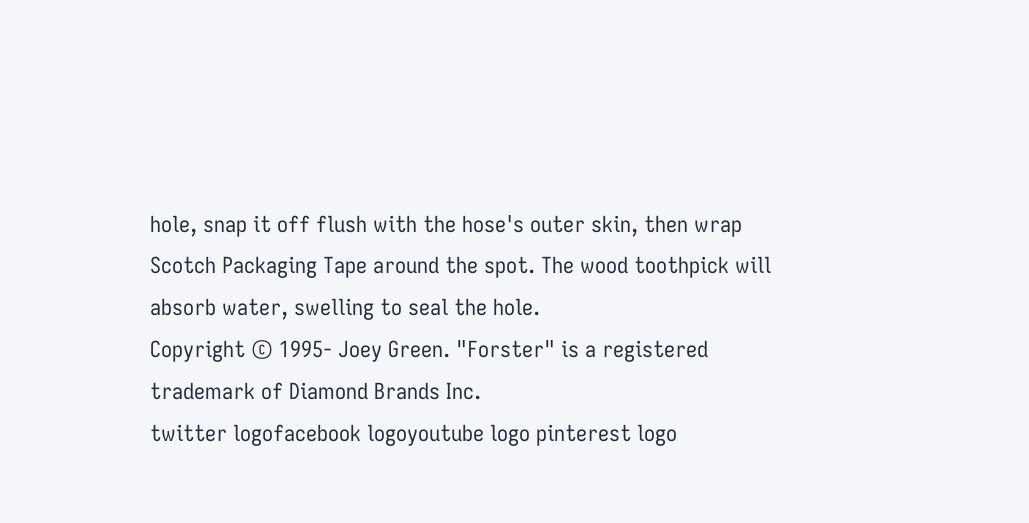hole, snap it off flush with the hose's outer skin, then wrap Scotch Packaging Tape around the spot. The wood toothpick will absorb water, swelling to seal the hole.
Copyright © 1995- Joey Green. "Forster" is a registered trademark of Diamond Brands Inc.
twitter logofacebook logoyoutube logo pinterest logo